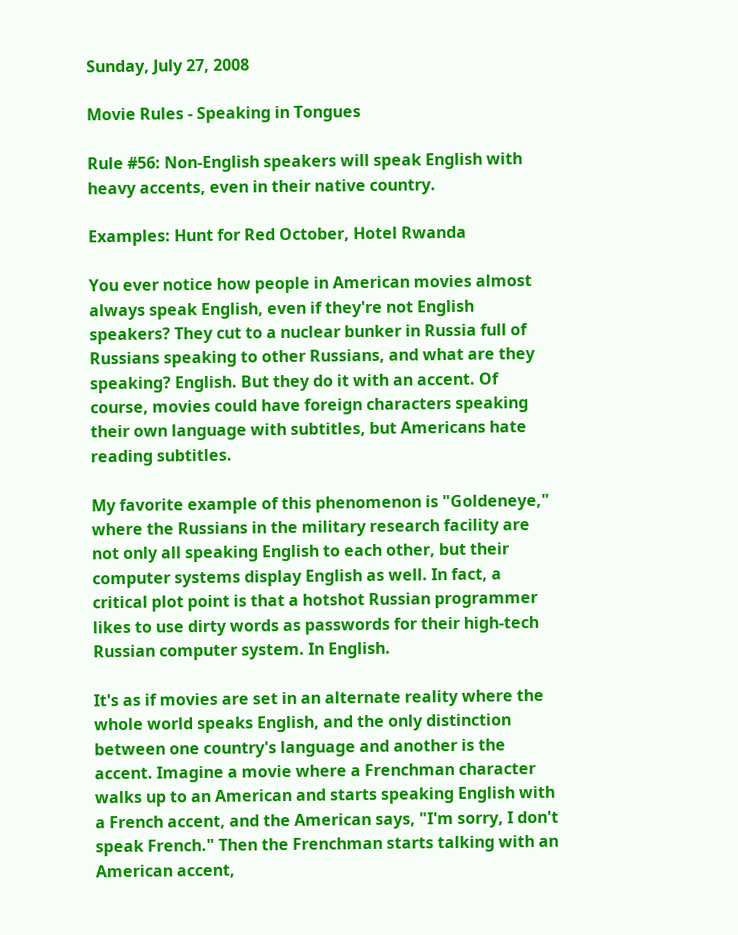Sunday, July 27, 2008

Movie Rules - Speaking in Tongues

Rule #56: Non-English speakers will speak English with heavy accents, even in their native country.

Examples: Hunt for Red October, Hotel Rwanda

You ever notice how people in American movies almost always speak English, even if they're not English speakers? They cut to a nuclear bunker in Russia full of Russians speaking to other Russians, and what are they speaking? English. But they do it with an accent. Of course, movies could have foreign characters speaking their own language with subtitles, but Americans hate reading subtitles.

My favorite example of this phenomenon is "Goldeneye," where the Russians in the military research facility are not only all speaking English to each other, but their computer systems display English as well. In fact, a critical plot point is that a hotshot Russian programmer likes to use dirty words as passwords for their high-tech Russian computer system. In English.

It's as if movies are set in an alternate reality where the whole world speaks English, and the only distinction between one country's language and another is the accent. Imagine a movie where a Frenchman character walks up to an American and starts speaking English with a French accent, and the American says, "I'm sorry, I don't speak French." Then the Frenchman starts talking with an American accent,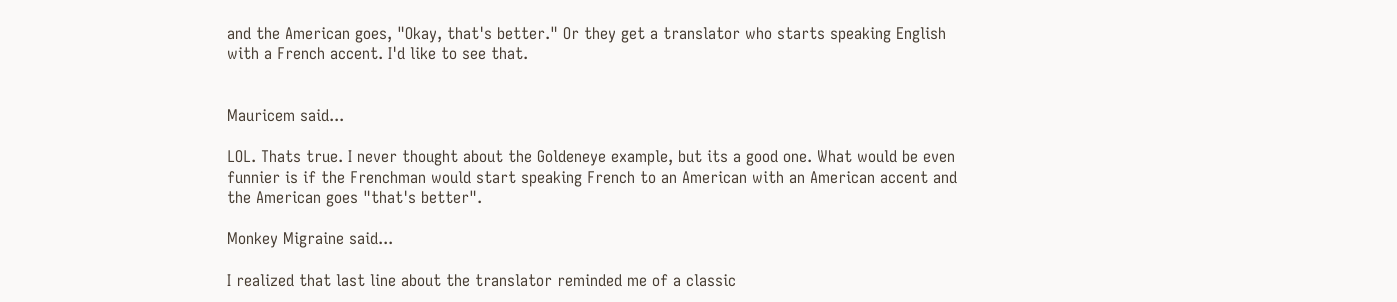and the American goes, "Okay, that's better." Or they get a translator who starts speaking English with a French accent. I'd like to see that.


Mauricem said...

LOL. Thats true. I never thought about the Goldeneye example, but its a good one. What would be even funnier is if the Frenchman would start speaking French to an American with an American accent and the American goes "that's better".

Monkey Migraine said...

I realized that last line about the translator reminded me of a classic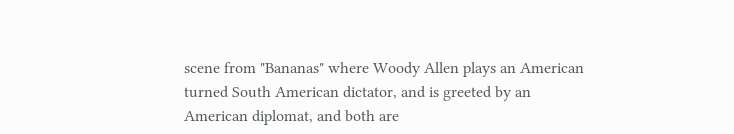scene from "Bananas" where Woody Allen plays an American turned South American dictator, and is greeted by an American diplomat, and both are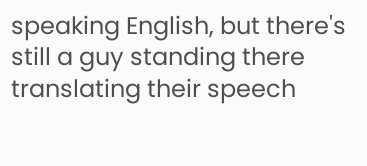speaking English, but there's still a guy standing there translating their speech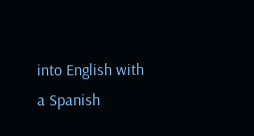into English with a Spanish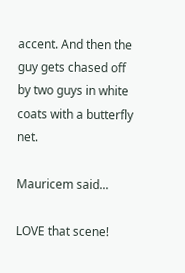accent. And then the guy gets chased off by two guys in white coats with a butterfly net.

Mauricem said...

LOVE that scene!